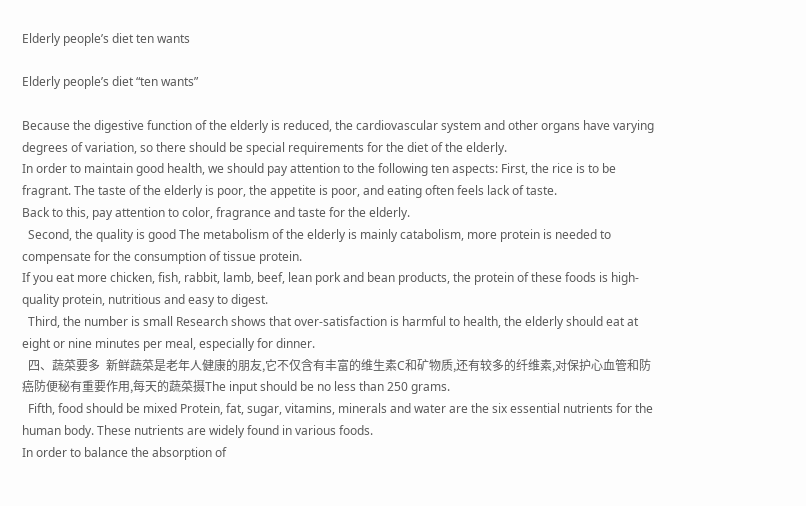Elderly people’s diet ten wants

Elderly people’s diet “ten wants”

Because the digestive function of the elderly is reduced, the cardiovascular system and other organs have varying degrees of variation, so there should be special requirements for the diet of the elderly.
In order to maintain good health, we should pay attention to the following ten aspects: First, the rice is to be fragrant. The taste of the elderly is poor, the appetite is poor, and eating often feels lack of taste.
Back to this, pay attention to color, fragrance and taste for the elderly.
  Second, the quality is good The metabolism of the elderly is mainly catabolism, more protein is needed to compensate for the consumption of tissue protein.
If you eat more chicken, fish, rabbit, lamb, beef, lean pork and bean products, the protein of these foods is high-quality protein, nutritious and easy to digest.
  Third, the number is small Research shows that over-satisfaction is harmful to health, the elderly should eat at eight or nine minutes per meal, especially for dinner.
  四、蔬菜要多  新鲜蔬菜是老年人健康的朋友,它不仅含有丰富的维生素C和矿物质,还有较多的纤维素,对保护心血管和防癌防便秘有重要作用,每天的蔬菜摄The input should be no less than 250 grams.
  Fifth, food should be mixed Protein, fat, sugar, vitamins, minerals and water are the six essential nutrients for the human body. These nutrients are widely found in various foods.
In order to balance the absorption of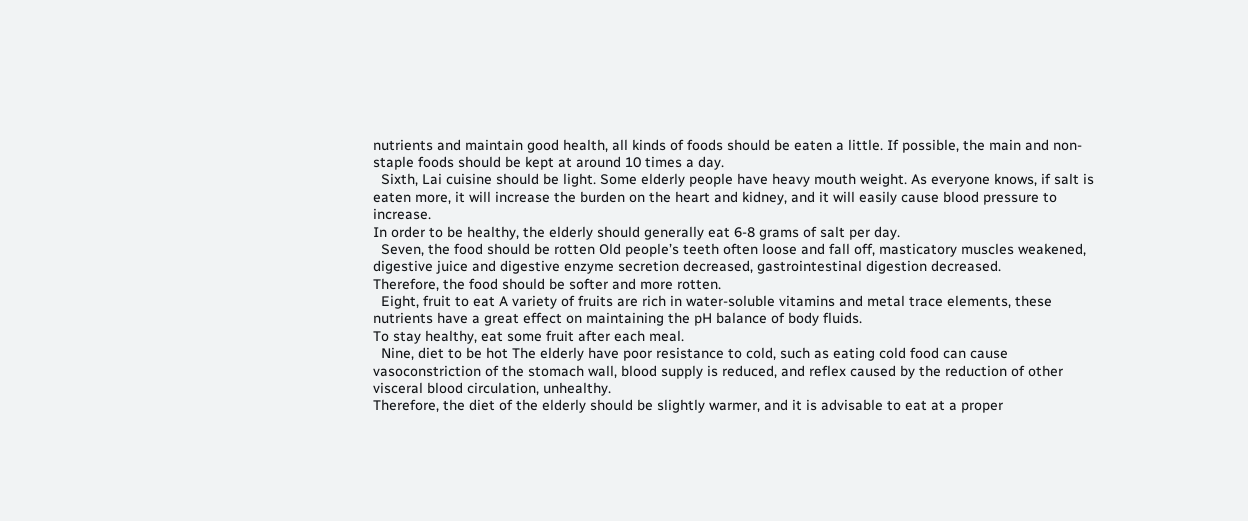nutrients and maintain good health, all kinds of foods should be eaten a little. If possible, the main and non-staple foods should be kept at around 10 times a day.
  Sixth, Lai cuisine should be light. Some elderly people have heavy mouth weight. As everyone knows, if salt is eaten more, it will increase the burden on the heart and kidney, and it will easily cause blood pressure to increase.
In order to be healthy, the elderly should generally eat 6-8 grams of salt per day.
  Seven, the food should be rotten Old people’s teeth often loose and fall off, masticatory muscles weakened, digestive juice and digestive enzyme secretion decreased, gastrointestinal digestion decreased.
Therefore, the food should be softer and more rotten.
  Eight, fruit to eat A variety of fruits are rich in water-soluble vitamins and metal trace elements, these nutrients have a great effect on maintaining the pH balance of body fluids.
To stay healthy, eat some fruit after each meal.
  Nine, diet to be hot The elderly have poor resistance to cold, such as eating cold food can cause vasoconstriction of the stomach wall, blood supply is reduced, and reflex caused by the reduction of other visceral blood circulation, unhealthy.
Therefore, the diet of the elderly should be slightly warmer, and it is advisable to eat at a proper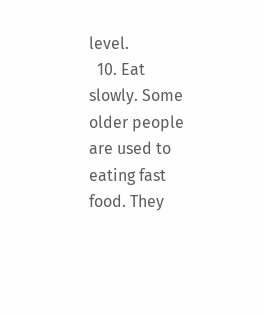level.
  10. Eat slowly. Some older people are used to eating fast food. They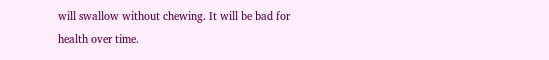will swallow without chewing. It will be bad for health over time.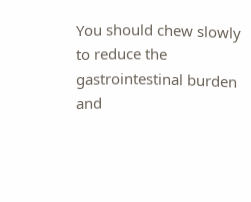You should chew slowly to reduce the gastrointestinal burden and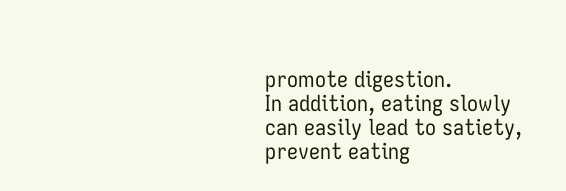promote digestion.
In addition, eating slowly can easily lead to satiety, prevent eating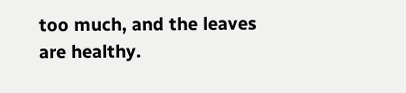too much, and the leaves are healthy.